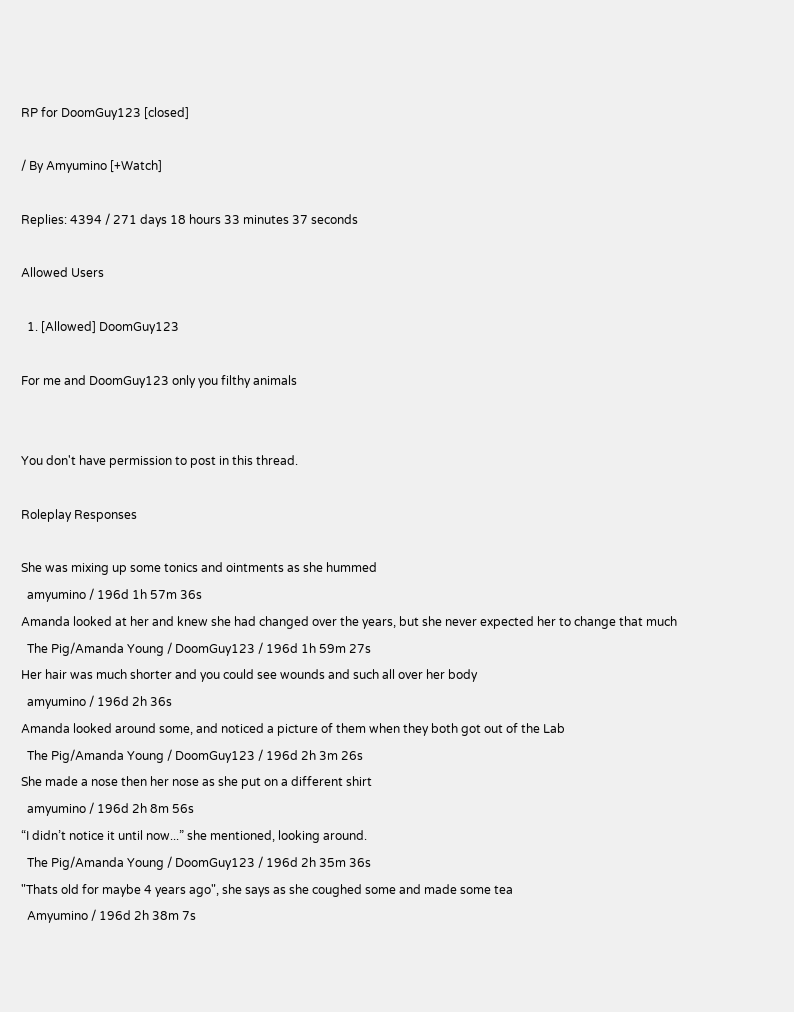RP for DoomGuy123 [closed]

/ By Amyumino [+Watch]

Replies: 4394 / 271 days 18 hours 33 minutes 37 seconds

Allowed Users

  1. [Allowed] DoomGuy123

For me and DoomGuy123 only you filthy animals


You don't have permission to post in this thread.

Roleplay Responses

She was mixing up some tonics and ointments as she hummed
  amyumino / 196d 1h 57m 36s
Amanda looked at her and knew she had changed over the years, but she never expected her to change that much
  The Pig/Amanda Young / DoomGuy123 / 196d 1h 59m 27s
Her hair was much shorter and you could see wounds and such all over her body
  amyumino / 196d 2h 36s
Amanda looked around some, and noticed a picture of them when they both got out of the Lab
  The Pig/Amanda Young / DoomGuy123 / 196d 2h 3m 26s
She made a nose then her nose as she put on a different shirt
  amyumino / 196d 2h 8m 56s
“I didn’t notice it until now...” she mentioned, looking around.
  The Pig/Amanda Young / DoomGuy123 / 196d 2h 35m 36s
"Thats old for maybe 4 years ago", she says as she coughed some and made some tea
  Amyumino / 196d 2h 38m 7s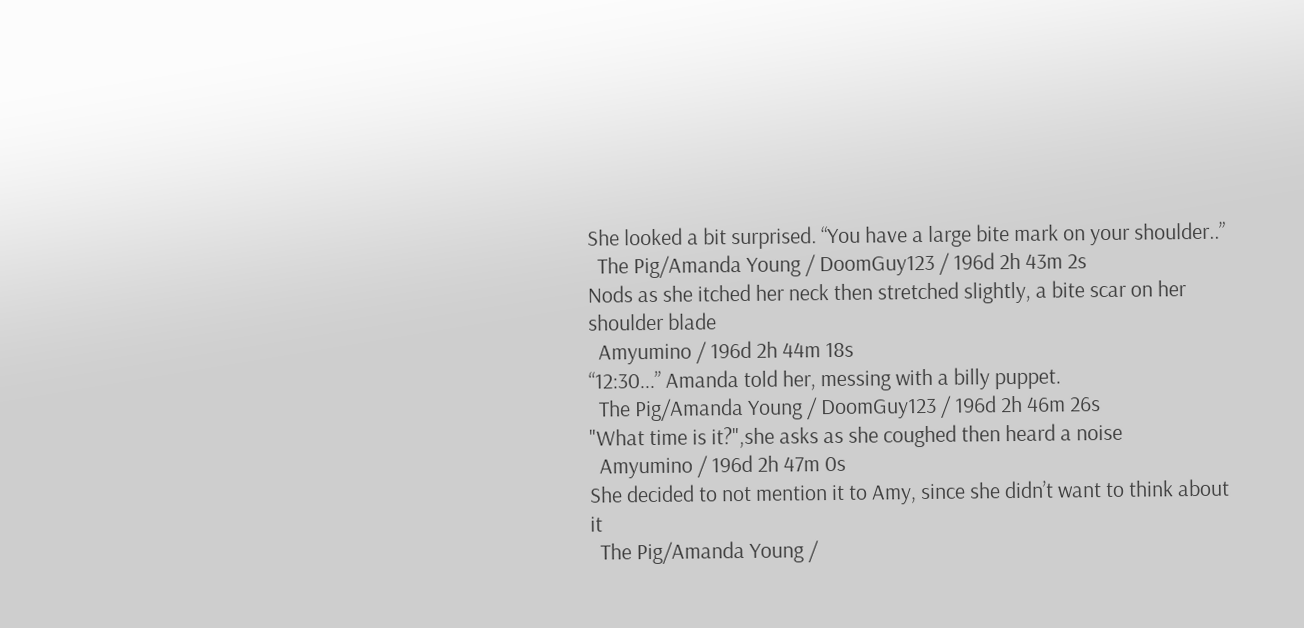She looked a bit surprised. “You have a large bite mark on your shoulder..”
  The Pig/Amanda Young / DoomGuy123 / 196d 2h 43m 2s
Nods as she itched her neck then stretched slightly, a bite scar on her shoulder blade
  Amyumino / 196d 2h 44m 18s
“12:30...” Amanda told her, messing with a billy puppet.
  The Pig/Amanda Young / DoomGuy123 / 196d 2h 46m 26s
"What time is it?",she asks as she coughed then heard a noise
  Amyumino / 196d 2h 47m 0s
She decided to not mention it to Amy, since she didn’t want to think about it
  The Pig/Amanda Young /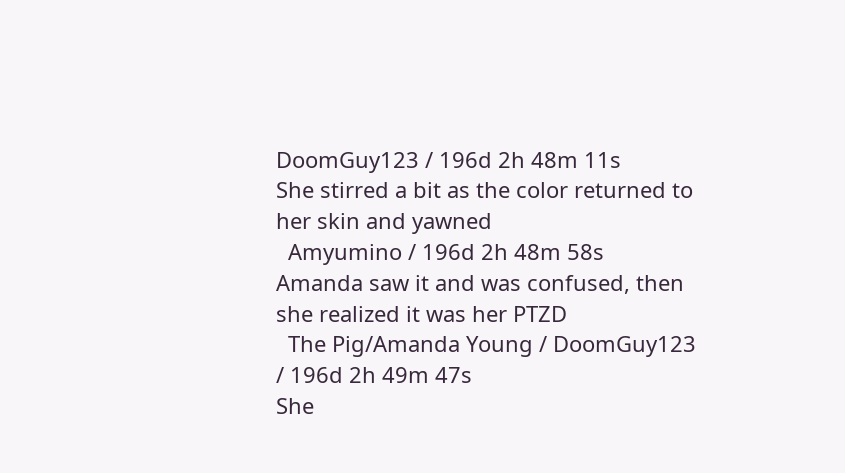DoomGuy123 / 196d 2h 48m 11s
She stirred a bit as the color returned to her skin and yawned
  Amyumino / 196d 2h 48m 58s
Amanda saw it and was confused, then she realized it was her PTZD
  The Pig/Amanda Young / DoomGuy123 / 196d 2h 49m 47s
She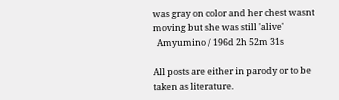was gray on color and her chest wasnt moving but she was still 'alive'
  Amyumino / 196d 2h 52m 31s

All posts are either in parody or to be taken as literature.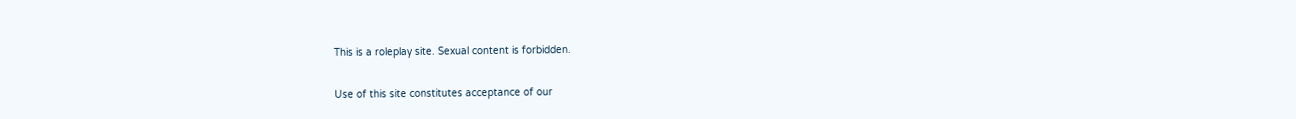This is a roleplay site. Sexual content is forbidden.

Use of this site constitutes acceptance of our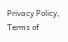Privacy Policy, Terms of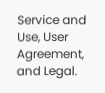Service and Use, User Agreement, and Legal.